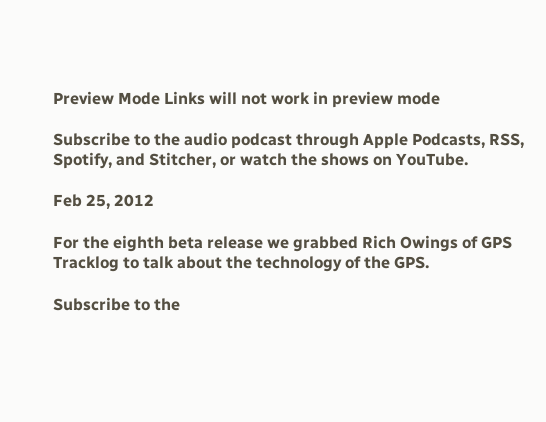Preview Mode Links will not work in preview mode

Subscribe to the audio podcast through Apple Podcasts, RSS, Spotify, and Stitcher, or watch the shows on YouTube.

Feb 25, 2012

For the eighth beta release we grabbed Rich Owings of GPS Tracklog to talk about the technology of the GPS.

Subscribe to the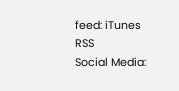feed: iTunes RSS
Social Media: